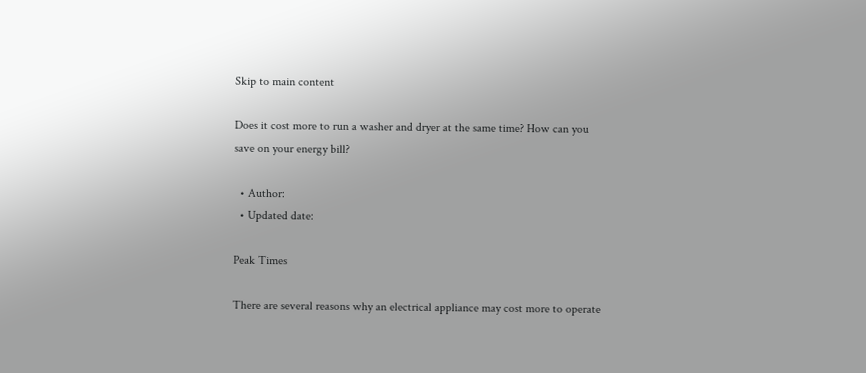Skip to main content

Does it cost more to run a washer and dryer at the same time? How can you save on your energy bill?

  • Author:
  • Updated date:

Peak Times

There are several reasons why an electrical appliance may cost more to operate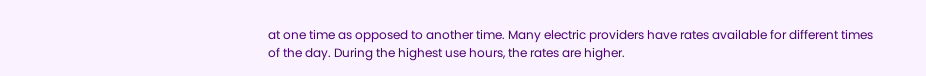at one time as opposed to another time. Many electric providers have rates available for different times of the day. During the highest use hours, the rates are higher.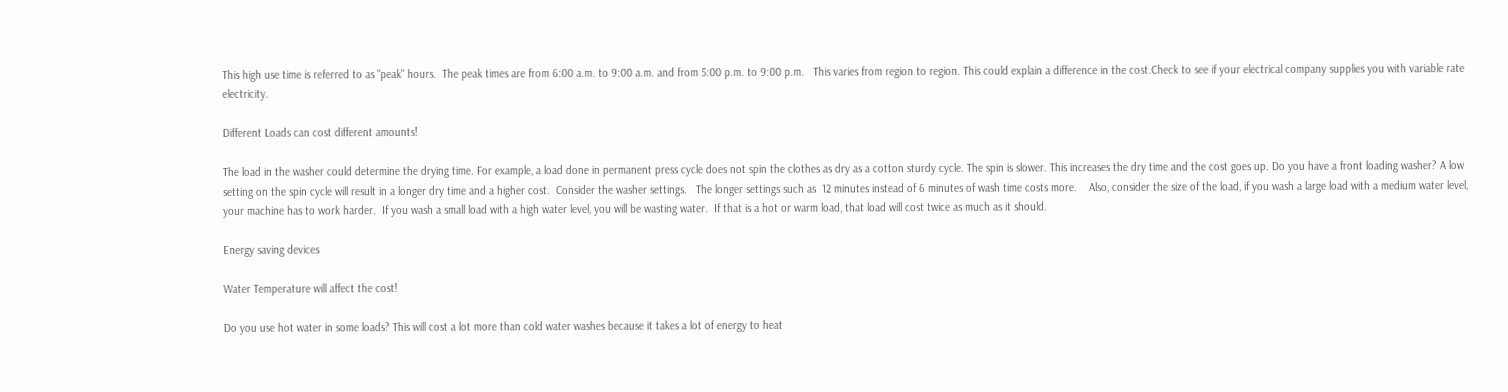This high use time is referred to as "peak" hours.  The peak times are from 6:00 a.m. to 9:00 a.m. and from 5:00 p.m. to 9:00 p.m.   This varies from region to region. This could explain a difference in the cost.Check to see if your electrical company supplies you with variable rate electricity.

Different Loads can cost different amounts!

The load in the washer could determine the drying time. For example, a load done in permanent press cycle does not spin the clothes as dry as a cotton sturdy cycle. The spin is slower. This increases the dry time and the cost goes up. Do you have a front loading washer? A low setting on the spin cycle will result in a longer dry time and a higher cost.  Consider the washer settings.   The longer settings such as  12 minutes instead of 6 minutes of wash time costs more.    Also, consider the size of the load, if you wash a large load with a medium water level, your machine has to work harder.  If you wash a small load with a high water level, you will be wasting water.  If that is a hot or warm load, that load will cost twice as much as it should.

Energy saving devices

Water Temperature will affect the cost!

Do you use hot water in some loads? This will cost a lot more than cold water washes because it takes a lot of energy to heat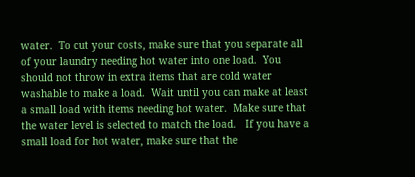water.  To cut your costs, make sure that you separate all of your laundry needing hot water into one load.  You should not throw in extra items that are cold water washable to make a load.  Wait until you can make at least a small load with items needing hot water.  Make sure that the water level is selected to match the load.   If you have a small load for hot water, make sure that the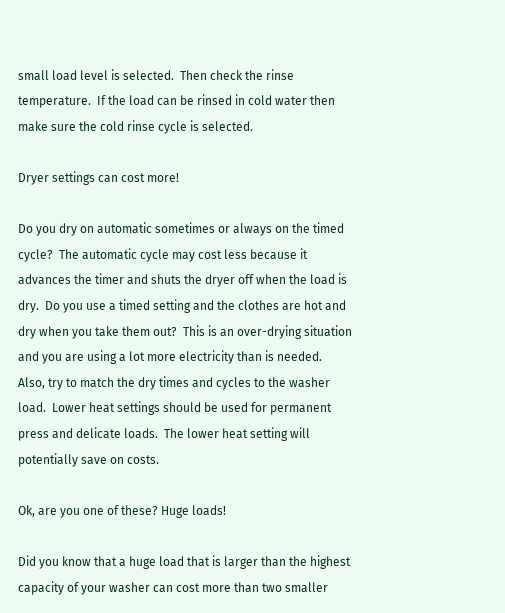small load level is selected.  Then check the rinse temperature.  If the load can be rinsed in cold water then make sure the cold rinse cycle is selected.

Dryer settings can cost more!

Do you dry on automatic sometimes or always on the timed cycle?  The automatic cycle may cost less because it advances the timer and shuts the dryer off when the load is dry.  Do you use a timed setting and the clothes are hot and dry when you take them out?  This is an over-drying situation and you are using a lot more electricity than is needed.   Also, try to match the dry times and cycles to the washer load.  Lower heat settings should be used for permanent press and delicate loads.  The lower heat setting will potentially save on costs.

Ok, are you one of these? Huge loads!

Did you know that a huge load that is larger than the highest capacity of your washer can cost more than two smaller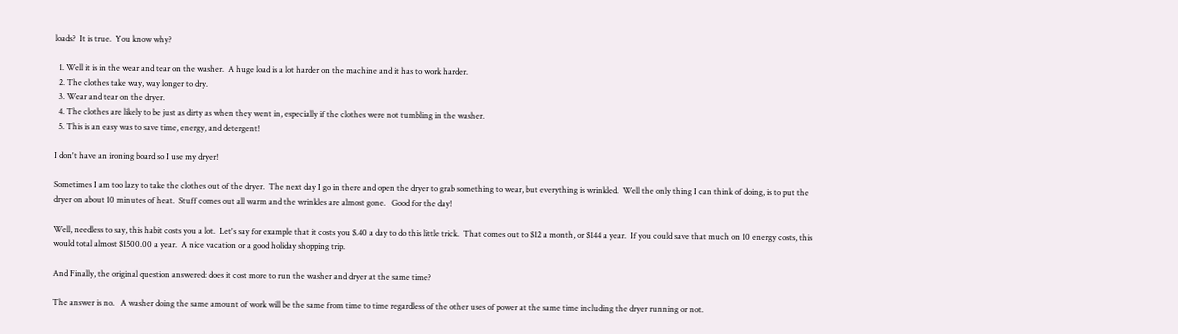loads?  It is true.  You know why?

  1. Well it is in the wear and tear on the washer.  A huge load is a lot harder on the machine and it has to work harder.
  2. The clothes take way, way longer to dry.
  3. Wear and tear on the dryer.
  4. The clothes are likely to be just as dirty as when they went in, especially if the clothes were not tumbling in the washer.
  5. This is an easy was to save time, energy, and detergent!

I don't have an ironing board so I use my dryer!

Sometimes I am too lazy to take the clothes out of the dryer.  The next day I go in there and open the dryer to grab something to wear, but everything is wrinkled.  Well the only thing I can think of doing, is to put the dryer on about 10 minutes of heat.  Stuff comes out all warm and the wrinkles are almost gone.   Good for the day!

Well, needless to say, this habit costs you a lot.  Let's say for example that it costs you $.40 a day to do this little trick.  That comes out to $12 a month, or $144 a year.  If you could save that much on 10 energy costs, this would total almost $1500.00 a year.  A nice vacation or a good holiday shopping trip.

And Finally, the original question answered: does it cost more to run the washer and dryer at the same time?

The answer is no.   A washer doing the same amount of work will be the same from time to time regardless of the other uses of power at the same time including the dryer running or not.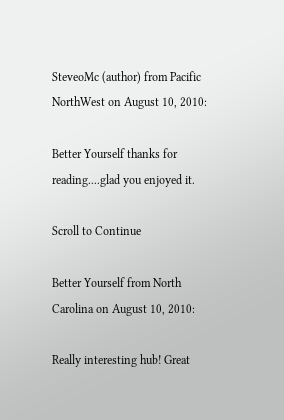SteveoMc (author) from Pacific NorthWest on August 10, 2010:

Better Yourself thanks for reading....glad you enjoyed it.

Scroll to Continue

Better Yourself from North Carolina on August 10, 2010:

Really interesting hub! Great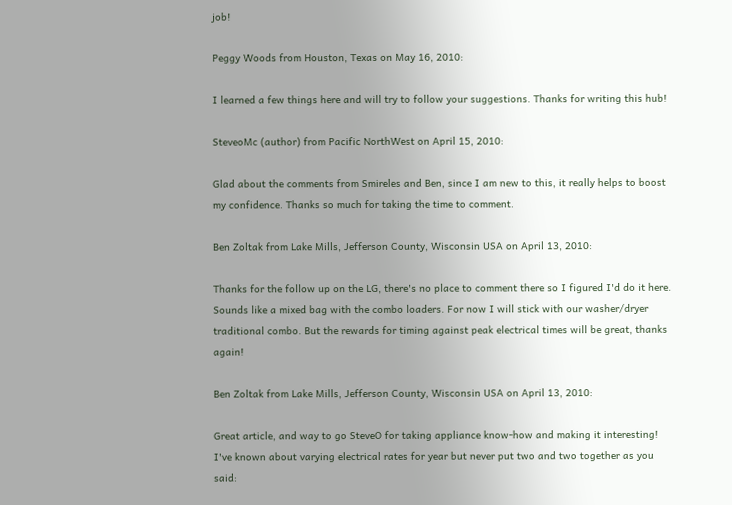job!

Peggy Woods from Houston, Texas on May 16, 2010:

I learned a few things here and will try to follow your suggestions. Thanks for writing this hub!

SteveoMc (author) from Pacific NorthWest on April 15, 2010:

Glad about the comments from Smireles and Ben, since I am new to this, it really helps to boost my confidence. Thanks so much for taking the time to comment.

Ben Zoltak from Lake Mills, Jefferson County, Wisconsin USA on April 13, 2010:

Thanks for the follow up on the LG, there's no place to comment there so I figured I'd do it here. Sounds like a mixed bag with the combo loaders. For now I will stick with our washer/dryer traditional combo. But the rewards for timing against peak electrical times will be great, thanks again!

Ben Zoltak from Lake Mills, Jefferson County, Wisconsin USA on April 13, 2010:

Great article, and way to go SteveO for taking appliance know-how and making it interesting! I've known about varying electrical rates for year but never put two and two together as you said: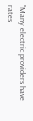"Many electric providers have rates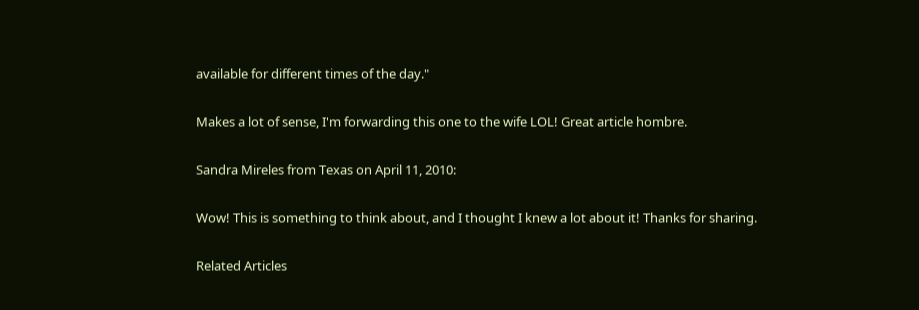available for different times of the day."

Makes a lot of sense, I'm forwarding this one to the wife LOL! Great article hombre.

Sandra Mireles from Texas on April 11, 2010:

Wow! This is something to think about, and I thought I knew a lot about it! Thanks for sharing.

Related Articles